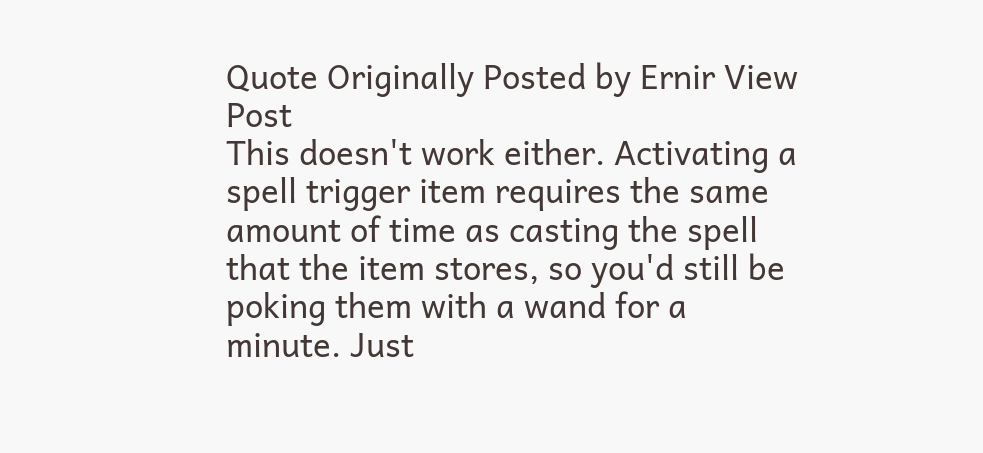Quote Originally Posted by Ernir View Post
This doesn't work either. Activating a spell trigger item requires the same amount of time as casting the spell that the item stores, so you'd still be poking them with a wand for a minute. Just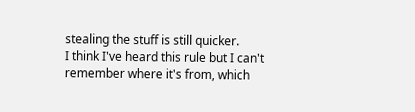stealing the stuff is still quicker.
I think I've heard this rule but I can't remember where it's from, which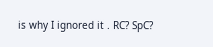is why I ignored it . RC? SpC?